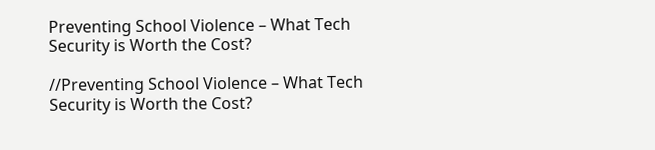Preventing School Violence – What Tech Security is Worth the Cost?

//Preventing School Violence – What Tech Security is Worth the Cost?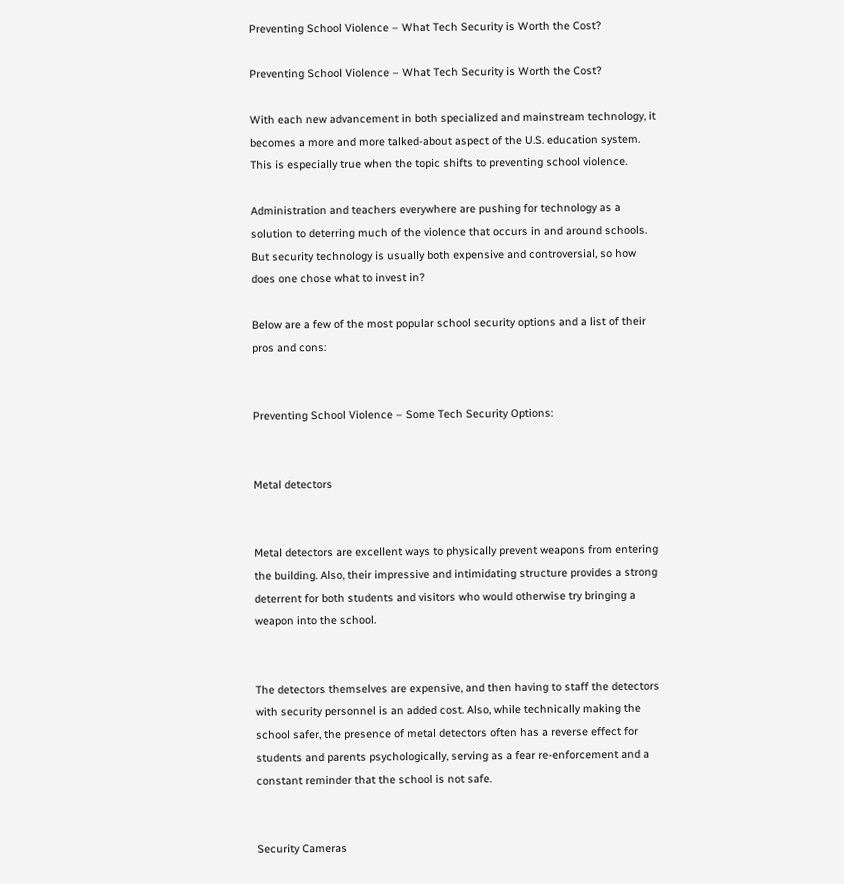Preventing School Violence – What Tech Security is Worth the Cost?

Preventing School Violence – What Tech Security is Worth the Cost?

With each new advancement in both specialized and mainstream technology, it becomes a more and more talked-about aspect of the U.S. education system. This is especially true when the topic shifts to preventing school violence.

Administration and teachers everywhere are pushing for technology as a solution to deterring much of the violence that occurs in and around schools. But security technology is usually both expensive and controversial, so how does one chose what to invest in?

Below are a few of the most popular school security options and a list of their pros and cons:


Preventing School Violence – Some Tech Security Options:


Metal detectors


Metal detectors are excellent ways to physically prevent weapons from entering the building. Also, their impressive and intimidating structure provides a strong deterrent for both students and visitors who would otherwise try bringing a weapon into the school.


The detectors themselves are expensive, and then having to staff the detectors with security personnel is an added cost. Also, while technically making the school safer, the presence of metal detectors often has a reverse effect for students and parents psychologically, serving as a fear re-enforcement and a constant reminder that the school is not safe.


Security Cameras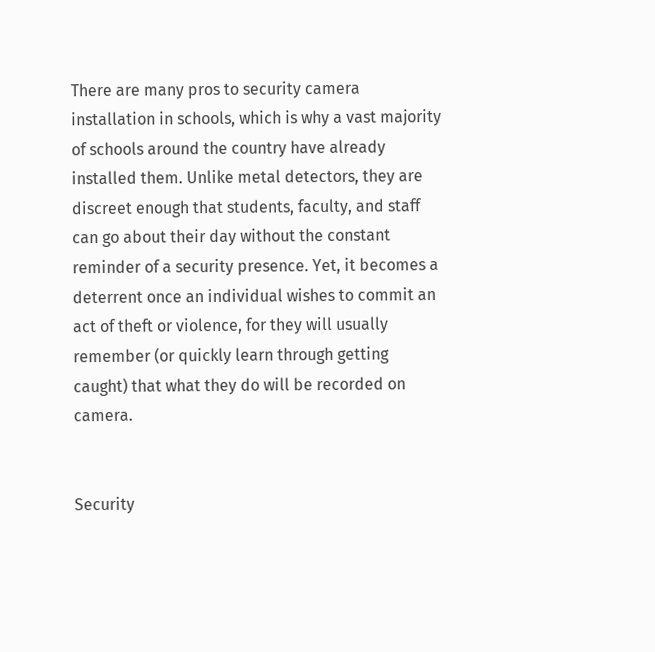There are many pros to security camera installation in schools, which is why a vast majority of schools around the country have already installed them. Unlike metal detectors, they are discreet enough that students, faculty, and staff can go about their day without the constant reminder of a security presence. Yet, it becomes a deterrent once an individual wishes to commit an act of theft or violence, for they will usually remember (or quickly learn through getting caught) that what they do will be recorded on camera.


Security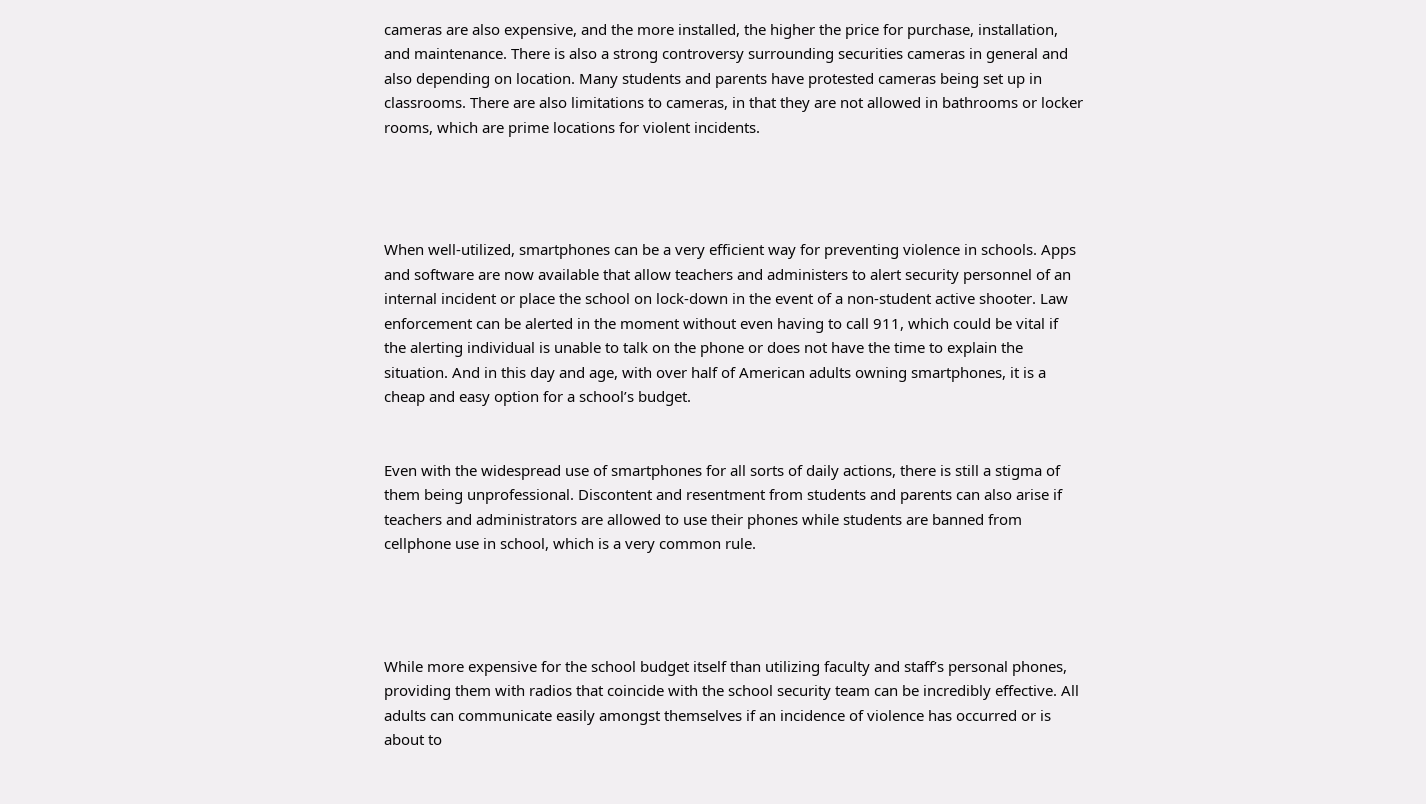cameras are also expensive, and the more installed, the higher the price for purchase, installation, and maintenance. There is also a strong controversy surrounding securities cameras in general and also depending on location. Many students and parents have protested cameras being set up in classrooms. There are also limitations to cameras, in that they are not allowed in bathrooms or locker rooms, which are prime locations for violent incidents.




When well-utilized, smartphones can be a very efficient way for preventing violence in schools. Apps and software are now available that allow teachers and administers to alert security personnel of an internal incident or place the school on lock-down in the event of a non-student active shooter. Law enforcement can be alerted in the moment without even having to call 911, which could be vital if the alerting individual is unable to talk on the phone or does not have the time to explain the situation. And in this day and age, with over half of American adults owning smartphones, it is a cheap and easy option for a school’s budget.


Even with the widespread use of smartphones for all sorts of daily actions, there is still a stigma of them being unprofessional. Discontent and resentment from students and parents can also arise if teachers and administrators are allowed to use their phones while students are banned from cellphone use in school, which is a very common rule.




While more expensive for the school budget itself than utilizing faculty and staff’s personal phones, providing them with radios that coincide with the school security team can be incredibly effective. All adults can communicate easily amongst themselves if an incidence of violence has occurred or is about to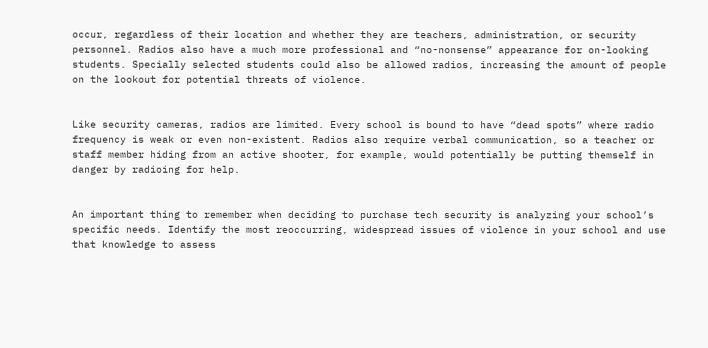occur, regardless of their location and whether they are teachers, administration, or security personnel. Radios also have a much more professional and “no-nonsense” appearance for on-looking students. Specially selected students could also be allowed radios, increasing the amount of people on the lookout for potential threats of violence.


Like security cameras, radios are limited. Every school is bound to have “dead spots” where radio frequency is weak or even non-existent. Radios also require verbal communication, so a teacher or staff member hiding from an active shooter, for example, would potentially be putting themself in danger by radioing for help.


An important thing to remember when deciding to purchase tech security is analyzing your school’s specific needs. Identify the most reoccurring, widespread issues of violence in your school and use that knowledge to assess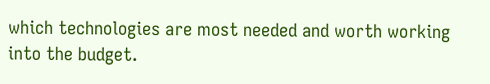which technologies are most needed and worth working into the budget.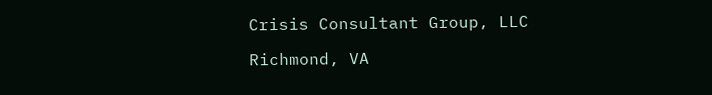Crisis Consultant Group, LLC

Richmond, VA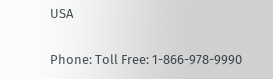USA

Phone: Toll Free: 1-866-978-9990